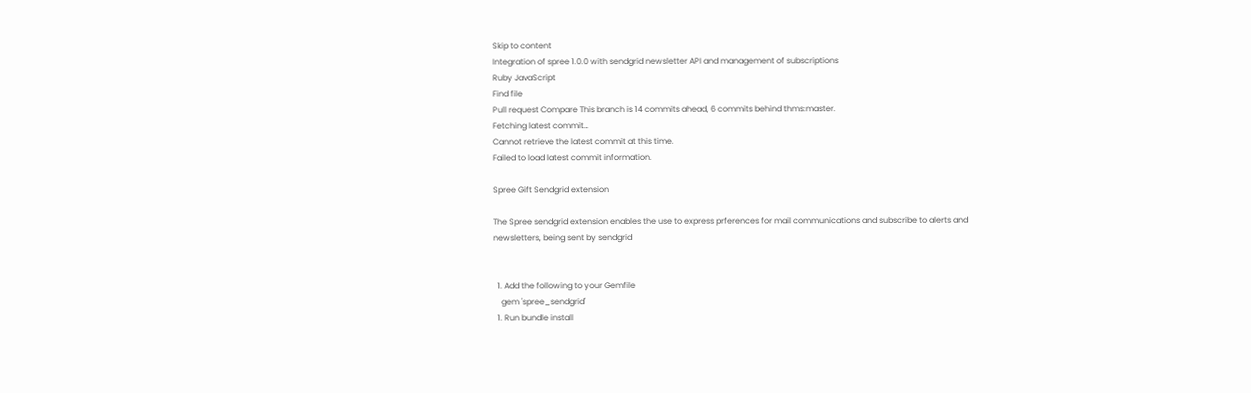Skip to content
Integration of spree 1.0.0 with sendgrid newsletter API and management of subscriptions
Ruby JavaScript
Find file
Pull request Compare This branch is 14 commits ahead, 6 commits behind thms:master.
Fetching latest commit…
Cannot retrieve the latest commit at this time.
Failed to load latest commit information.

Spree Gift Sendgrid extension

The Spree sendgrid extension enables the use to express prferences for mail communications and subscribe to alerts and newsletters, being sent by sendgrid


  1. Add the following to your Gemfile
    gem 'spree_sendgrid'
  1. Run bundle install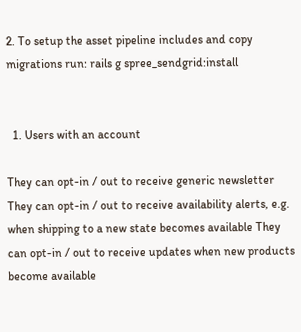2. To setup the asset pipeline includes and copy migrations run: rails g spree_sendgrid:install


  1. Users with an account

They can opt-in / out to receive generic newsletter They can opt-in / out to receive availability alerts, e.g. when shipping to a new state becomes available They can opt-in / out to receive updates when new products become available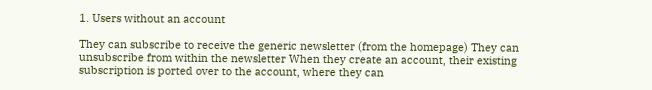1. Users without an account

They can subscribe to receive the generic newsletter (from the homepage) They can unsubscribe from within the newsletter When they create an account, their existing subscription is ported over to the account, where they can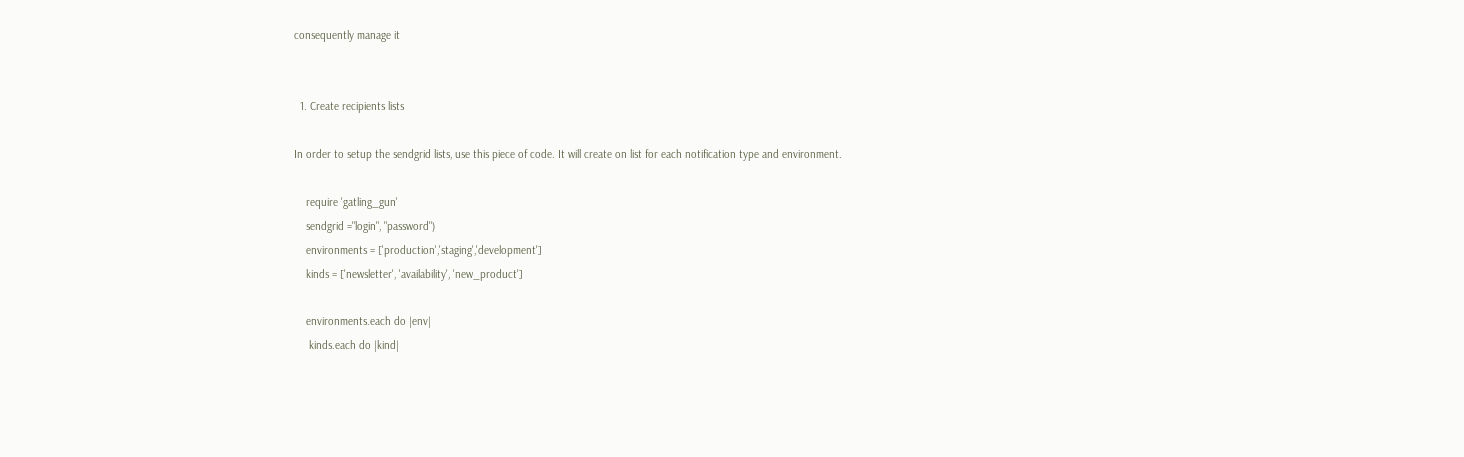consequently manage it


  1. Create recipients lists

In order to setup the sendgrid lists, use this piece of code. It will create on list for each notification type and environment.

    require 'gatling_gun'
    sendgrid ="login", "password")
    environments = ['production','staging','development']
    kinds = ['newsletter', 'availability', 'new_product']

    environments.each do |env|
     kinds.each do |kind|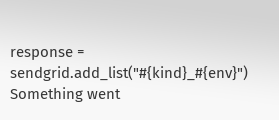response = sendgrid.add_list("#{kind}_#{env}")
Something went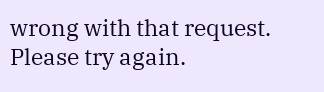wrong with that request. Please try again.